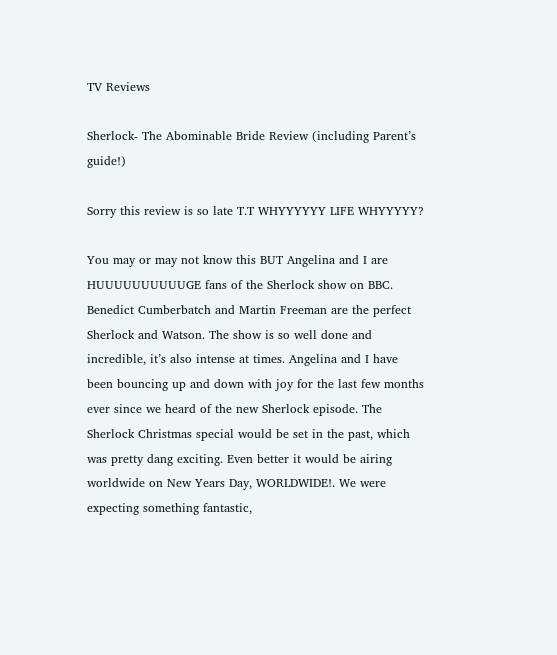TV Reviews

Sherlock- The Abominable Bride Review (including Parent’s guide!)

Sorry this review is so late T.T WHYYYYYY LIFE WHYYYYY?

You may or may not know this BUT Angelina and I are HUUUUUUUUUUGE fans of the Sherlock show on BBC. Benedict Cumberbatch and Martin Freeman are the perfect Sherlock and Watson. The show is so well done and incredible, it’s also intense at times. Angelina and I have been bouncing up and down with joy for the last few months ever since we heard of the new Sherlock episode. The Sherlock Christmas special would be set in the past, which was pretty dang exciting. Even better it would be airing worldwide on New Years Day, WORLDWIDE!. We were expecting something fantastic,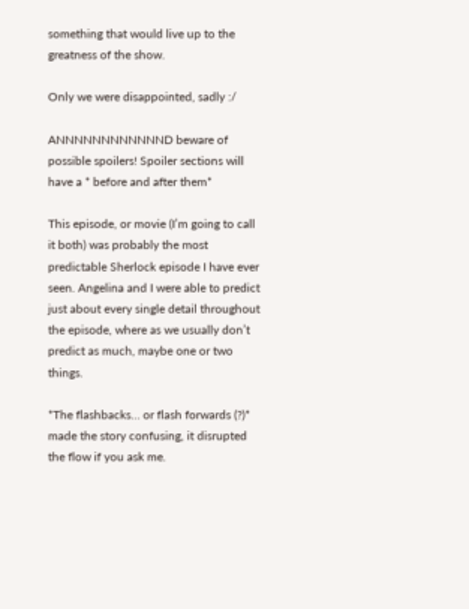something that would live up to the greatness of the show.

Only we were disappointed, sadly :/

ANNNNNNNNNNNND beware of possible spoilers! Spoiler sections will have a * before and after them*

This episode, or movie (I’m going to call it both) was probably the most predictable Sherlock episode I have ever seen. Angelina and I were able to predict just about every single detail throughout the episode, where as we usually don’t predict as much, maybe one or two things.

*The flashbacks… or flash forwards (?)* made the story confusing, it disrupted the flow if you ask me.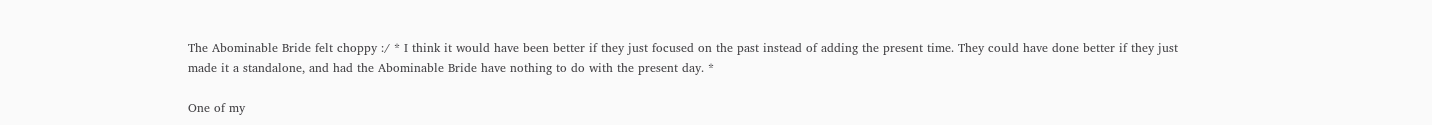The Abominable Bride felt choppy :/ * I think it would have been better if they just focused on the past instead of adding the present time. They could have done better if they just made it a standalone, and had the Abominable Bride have nothing to do with the present day. *

One of my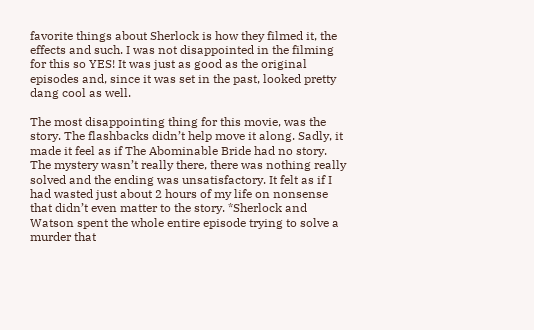favorite things about Sherlock is how they filmed it, the effects and such. I was not disappointed in the filming for this so YES! It was just as good as the original episodes and, since it was set in the past, looked pretty dang cool as well.

The most disappointing thing for this movie, was the story. The flashbacks didn’t help move it along. Sadly, it made it feel as if The Abominable Bride had no story. The mystery wasn’t really there, there was nothing really solved and the ending was unsatisfactory. It felt as if I had wasted just about 2 hours of my life on nonsense that didn’t even matter to the story. *Sherlock and Watson spent the whole entire episode trying to solve a murder that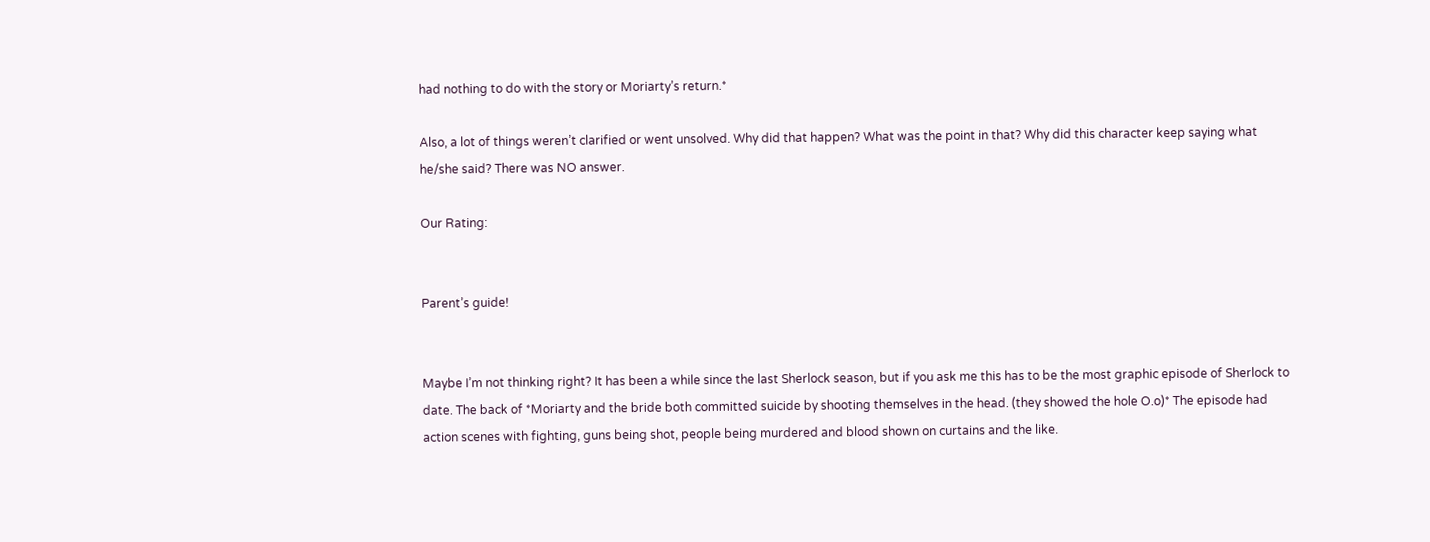had nothing to do with the story or Moriarty’s return.*

Also, a lot of things weren’t clarified or went unsolved. Why did that happen? What was the point in that? Why did this character keep saying what he/she said? There was NO answer.

Our Rating:


Parent’s guide!


Maybe I’m not thinking right? It has been a while since the last Sherlock season, but if you ask me this has to be the most graphic episode of Sherlock to date. The back of *Moriarty and the bride both committed suicide by shooting themselves in the head. (they showed the hole O.o)* The episode had action scenes with fighting, guns being shot, people being murdered and blood shown on curtains and the like.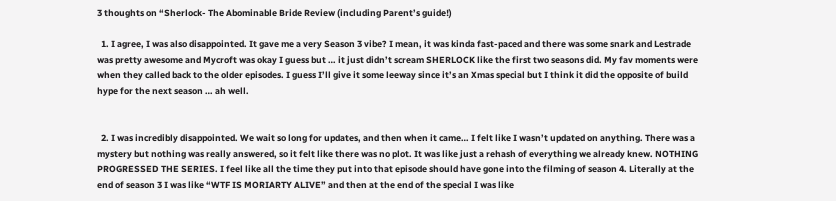3 thoughts on “Sherlock- The Abominable Bride Review (including Parent’s guide!)

  1. I agree, I was also disappointed. It gave me a very Season 3 vibe? I mean, it was kinda fast-paced and there was some snark and Lestrade was pretty awesome and Mycroft was okay I guess but … it just didn’t scream SHERLOCK like the first two seasons did. My fav moments were when they called back to the older episodes. I guess I’ll give it some leeway since it’s an Xmas special but I think it did the opposite of build hype for the next season … ah well.


  2. I was incredibly disappointed. We wait so long for updates, and then when it came… I felt like I wasn’t updated on anything. There was a mystery but nothing was really answered, so it felt like there was no plot. It was like just a rehash of everything we already knew. NOTHING PROGRESSED THE SERIES. I feel like all the time they put into that episode should have gone into the filming of season 4. Literally at the end of season 3 I was like “WTF IS MORIARTY ALIVE” and then at the end of the special I was like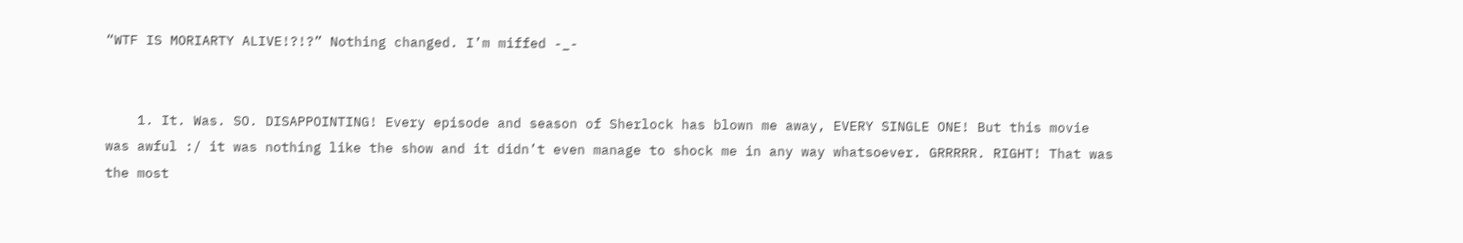“WTF IS MORIARTY ALIVE!?!?” Nothing changed. I’m miffed -_-


    1. It. Was. SO. DISAPPOINTING! Every episode and season of Sherlock has blown me away, EVERY SINGLE ONE! But this movie was awful :/ it was nothing like the show and it didn’t even manage to shock me in any way whatsoever. GRRRRR. RIGHT! That was the most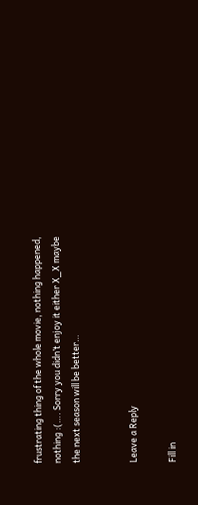frustrating thing of the whole movie, nothing happened, nothing :(…. Sorry you didn’t enjoy it either X_X maybe the next season will be better…


Leave a Reply

Fill in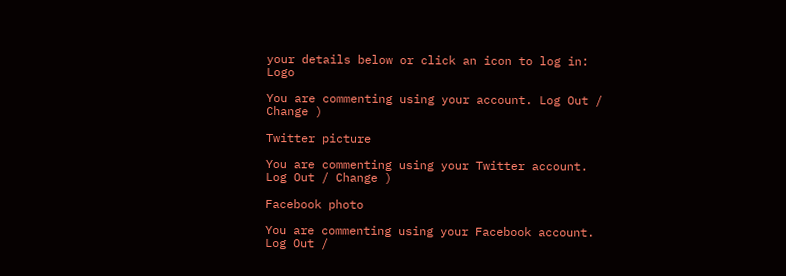your details below or click an icon to log in: Logo

You are commenting using your account. Log Out / Change )

Twitter picture

You are commenting using your Twitter account. Log Out / Change )

Facebook photo

You are commenting using your Facebook account. Log Out /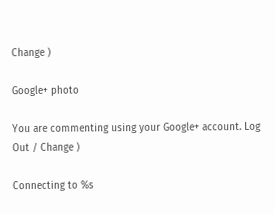Change )

Google+ photo

You are commenting using your Google+ account. Log Out / Change )

Connecting to %s